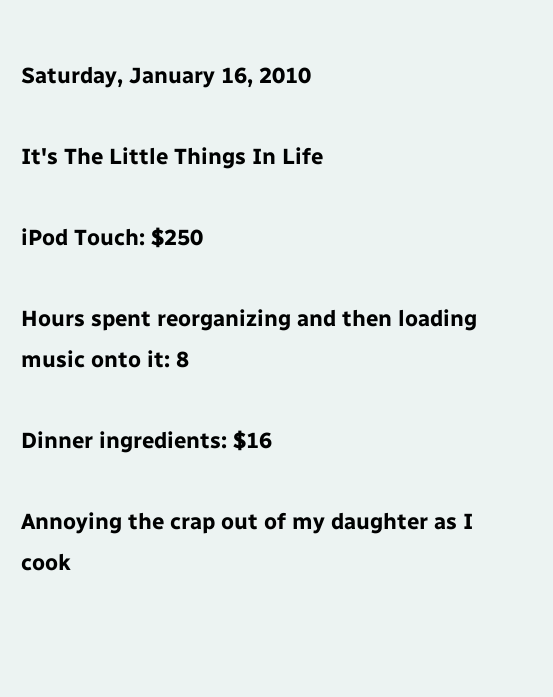Saturday, January 16, 2010

It's The Little Things In Life

iPod Touch: $250

Hours spent reorganizing and then loading music onto it: 8

Dinner ingredients: $16

Annoying the crap out of my daughter as I cook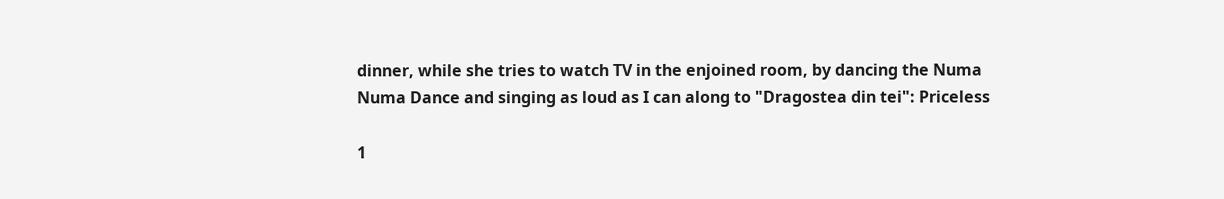dinner, while she tries to watch TV in the enjoined room, by dancing the Numa Numa Dance and singing as loud as I can along to "Dragostea din tei": Priceless

1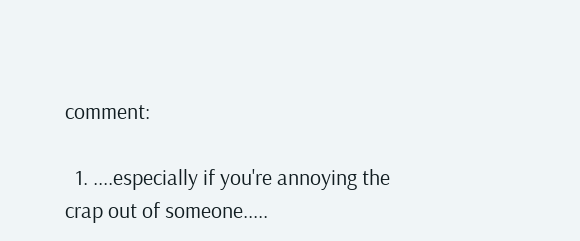comment:

  1. ....especially if you're annoying the crap out of someone.....